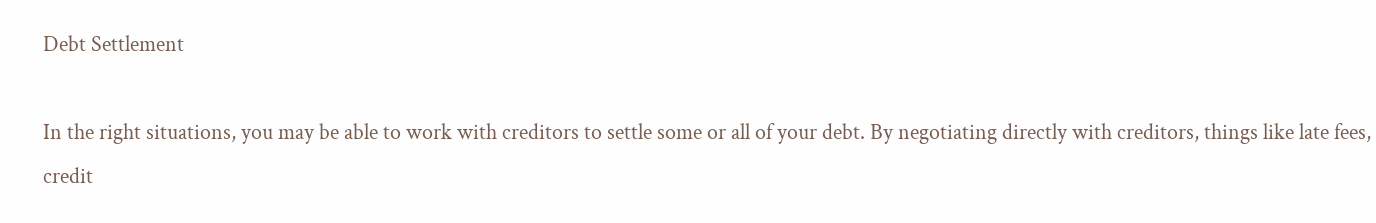Debt Settlement

In the right situations, you may be able to work with creditors to settle some or all of your debt. By negotiating directly with creditors, things like late fees, credit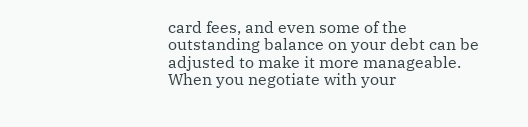card fees, and even some of the outstanding balance on your debt can be adjusted to make it more manageable. When you negotiate with your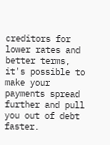creditors for lower rates and better terms, it's possible to make your payments spread further and pull you out of debt faster.